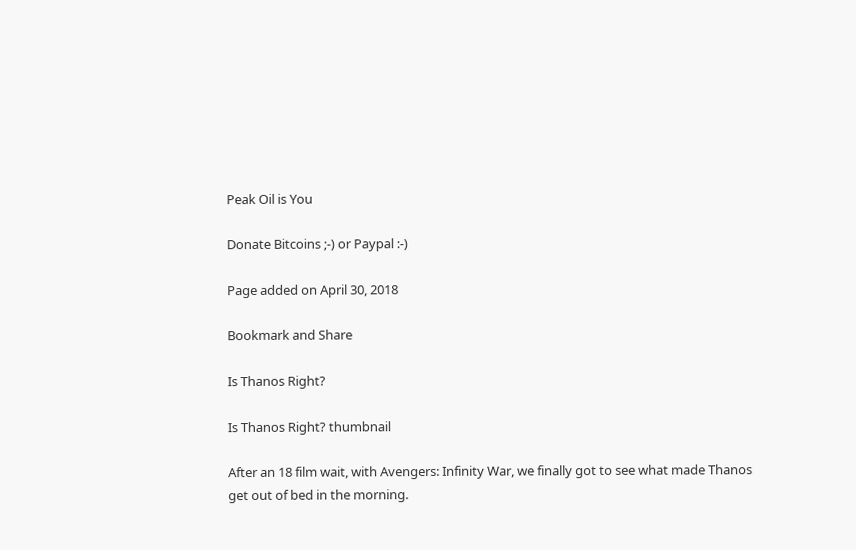Peak Oil is You

Donate Bitcoins ;-) or Paypal :-)

Page added on April 30, 2018

Bookmark and Share

Is Thanos Right?

Is Thanos Right? thumbnail

After an 18 film wait, with Avengers: Infinity War, we finally got to see what made Thanos get out of bed in the morning.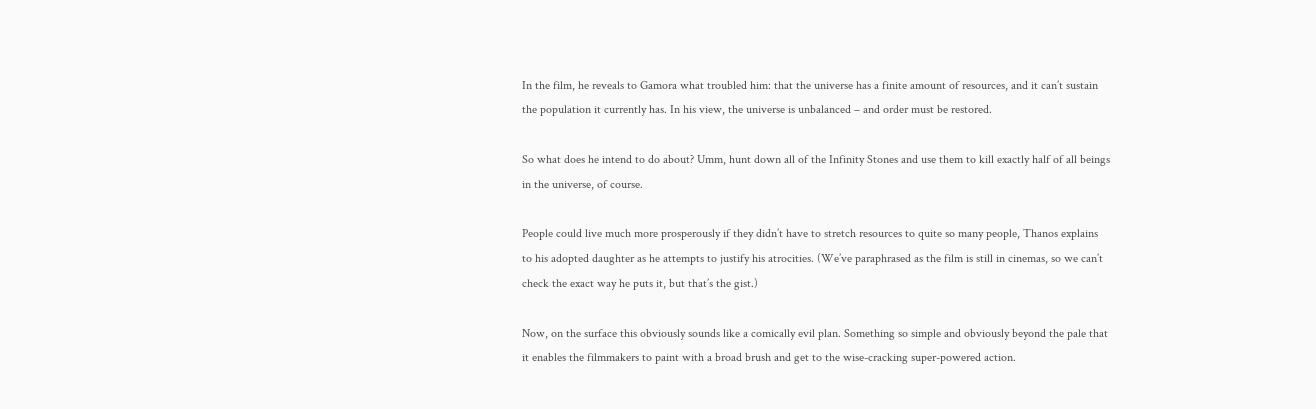In the film, he reveals to Gamora what troubled him: that the universe has a finite amount of resources, and it can’t sustain the population it currently has. In his view, the universe is unbalanced – and order must be restored.

So what does he intend to do about? Umm, hunt down all of the Infinity Stones and use them to kill exactly half of all beings in the universe, of course.

People could live much more prosperously if they didn’t have to stretch resources to quite so many people, Thanos explains to his adopted daughter as he attempts to justify his atrocities. (We’ve paraphrased as the film is still in cinemas, so we can’t check the exact way he puts it, but that’s the gist.)

Now, on the surface this obviously sounds like a comically evil plan. Something so simple and obviously beyond the pale that it enables the filmmakers to paint with a broad brush and get to the wise-cracking super-powered action.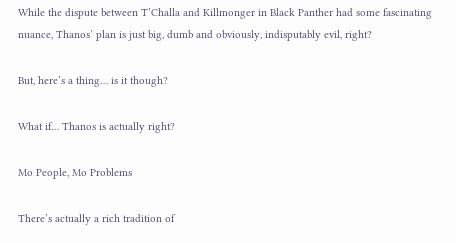While the dispute between T’Challa and Killmonger in Black Panther had some fascinating nuance, Thanos’ plan is just big, dumb and obviously, indisputably evil, right?

But, here’s a thing… is it though?

What if… Thanos is actually right?

Mo People, Mo Problems

There’s actually a rich tradition of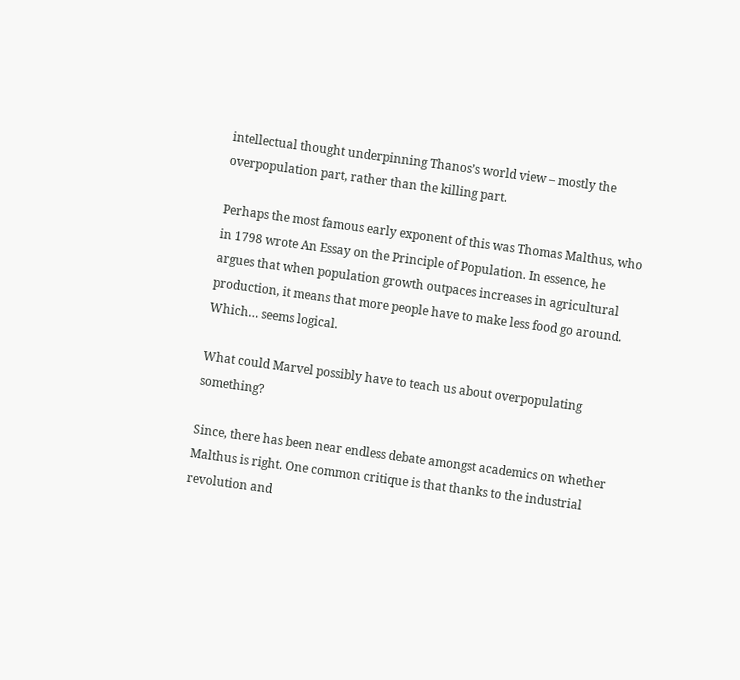intellectual thought underpinning Thanos’s world view – mostly the overpopulation part, rather than the killing part.

Perhaps the most famous early exponent of this was Thomas Malthus, who in 1798 wrote An Essay on the Principle of Population. In essence, he argues that when population growth outpaces increases in agricultural production, it means that more people have to make less food go around. Which… seems logical.

What could Marvel possibly have to teach us about overpopulating something?

Since, there has been near endless debate amongst academics on whether Malthus is right. One common critique is that thanks to the industrial revolution and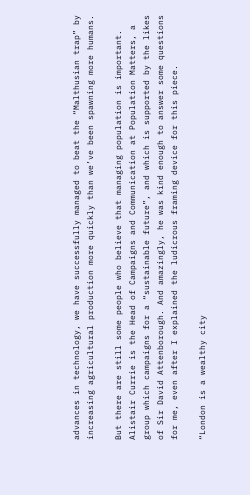advances in technology, we have successfully managed to beat the “Malthusian trap” by increasing agricultural production more quickly than we’ve been spawning more humans.

But there are still some people who believe that managing population is important. Alistair Currie is the Head of Campaigns and Communication at Population Matters, a group which campaigns for a “sustainable future”, and which is supported by the likes of Sir David Attenborough. And amazingly, he was kind enough to answer some questions for me, even after I explained the ludicrous framing device for this piece.

“London is a wealthy city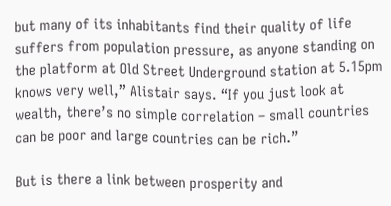but many of its inhabitants find their quality of life suffers from population pressure, as anyone standing on the platform at Old Street Underground station at 5.15pm knows very well,” Alistair says. “If you just look at wealth, there’s no simple correlation – small countries can be poor and large countries can be rich.”

But is there a link between prosperity and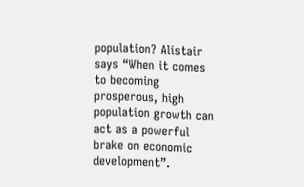population? Alistair says “When it comes to becoming prosperous, high population growth can act as a powerful brake on economic development”.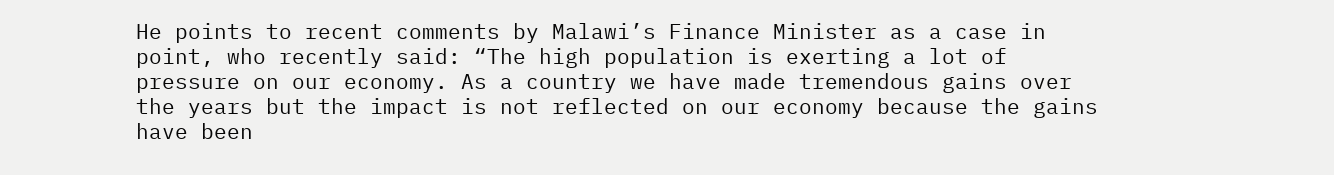He points to recent comments by Malawi’s Finance Minister as a case in point, who recently said: “The high population is exerting a lot of pressure on our economy. As a country we have made tremendous gains over the years but the impact is not reflected on our economy because the gains have been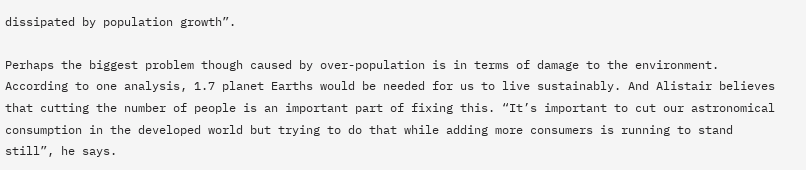dissipated by population growth”.

Perhaps the biggest problem though caused by over-population is in terms of damage to the environment. According to one analysis, 1.7 planet Earths would be needed for us to live sustainably. And Alistair believes that cutting the number of people is an important part of fixing this. “It’s important to cut our astronomical consumption in the developed world but trying to do that while adding more consumers is running to stand still”, he says.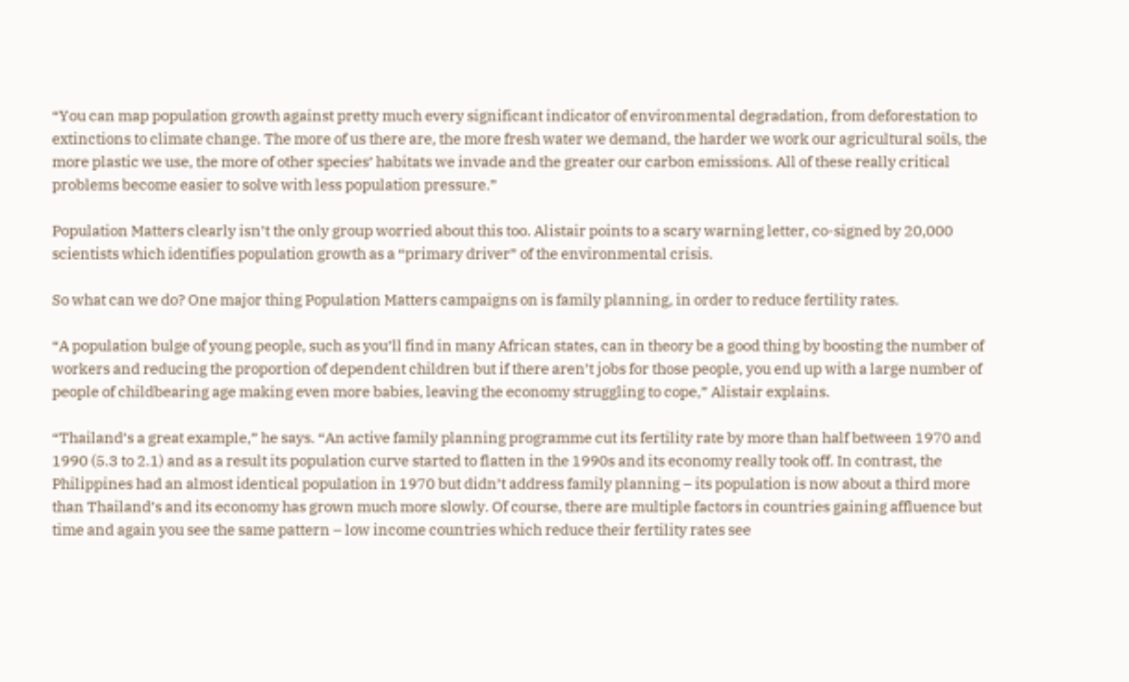“You can map population growth against pretty much every significant indicator of environmental degradation, from deforestation to extinctions to climate change. The more of us there are, the more fresh water we demand, the harder we work our agricultural soils, the more plastic we use, the more of other species’ habitats we invade and the greater our carbon emissions. All of these really critical problems become easier to solve with less population pressure.”

Population Matters clearly isn’t the only group worried about this too. Alistair points to a scary warning letter, co-signed by 20,000 scientists which identifies population growth as a “primary driver” of the environmental crisis.

So what can we do? One major thing Population Matters campaigns on is family planning, in order to reduce fertility rates.

“A population bulge of young people, such as you’ll find in many African states, can in theory be a good thing by boosting the number of workers and reducing the proportion of dependent children but if there aren’t jobs for those people, you end up with a large number of people of childbearing age making even more babies, leaving the economy struggling to cope,” Alistair explains.

“Thailand’s a great example,” he says. “An active family planning programme cut its fertility rate by more than half between 1970 and 1990 (5.3 to 2.1) and as a result its population curve started to flatten in the 1990s and its economy really took off. In contrast, the Philippines had an almost identical population in 1970 but didn’t address family planning – its population is now about a third more than Thailand’s and its economy has grown much more slowly. Of course, there are multiple factors in countries gaining affluence but time and again you see the same pattern – low income countries which reduce their fertility rates see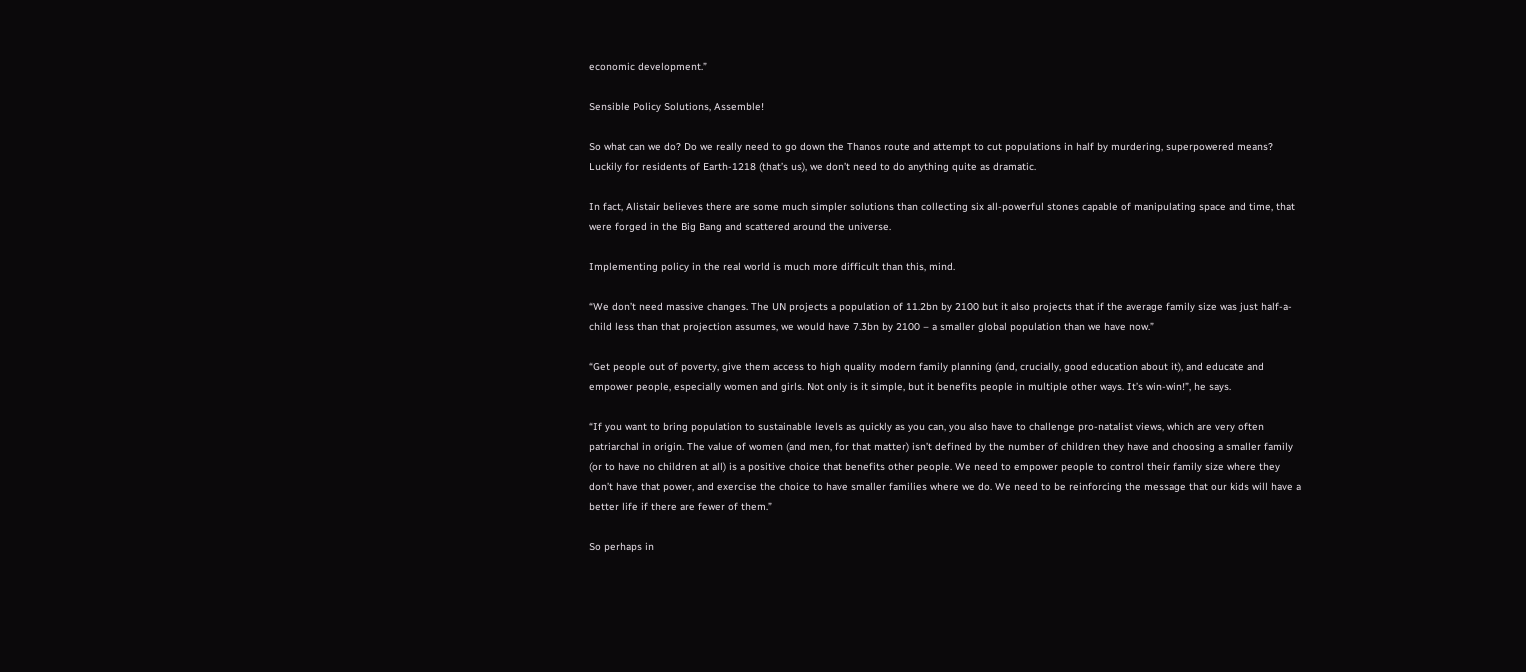economic development.”

Sensible Policy Solutions, Assemble!

So what can we do? Do we really need to go down the Thanos route and attempt to cut populations in half by murdering, superpowered means? Luckily for residents of Earth-1218 (that’s us), we don’t need to do anything quite as dramatic.

In fact, Alistair believes there are some much simpler solutions than collecting six all-powerful stones capable of manipulating space and time, that were forged in the Big Bang and scattered around the universe.

Implementing policy in the real world is much more difficult than this, mind.

“We don’t need massive changes. The UN projects a population of 11.2bn by 2100 but it also projects that if the average family size was just half-a-child less than that projection assumes, we would have 7.3bn by 2100 – a smaller global population than we have now.”

“Get people out of poverty, give them access to high quality modern family planning (and, crucially, good education about it), and educate and empower people, especially women and girls. Not only is it simple, but it benefits people in multiple other ways. It’s win-win!”, he says.

“If you want to bring population to sustainable levels as quickly as you can, you also have to challenge pro-natalist views, which are very often patriarchal in origin. The value of women (and men, for that matter) isn’t defined by the number of children they have and choosing a smaller family (or to have no children at all) is a positive choice that benefits other people. We need to empower people to control their family size where they don’t have that power, and exercise the choice to have smaller families where we do. We need to be reinforcing the message that our kids will have a better life if there are fewer of them.”

So perhaps in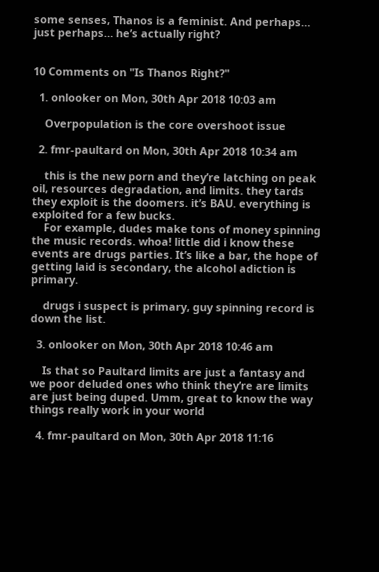some senses, Thanos is a feminist. And perhaps… just perhaps… he’s actually right?


10 Comments on "Is Thanos Right?"

  1. onlooker on Mon, 30th Apr 2018 10:03 am

    Overpopulation is the core overshoot issue

  2. fmr-paultard on Mon, 30th Apr 2018 10:34 am

    this is the new porn and they’re latching on peak oil, resources degradation, and limits. they tards they exploit is the doomers. it’s BAU. everything is exploited for a few bucks.
    For example, dudes make tons of money spinning the music records. whoa! little did i know these events are drugs parties. It’s like a bar, the hope of getting laid is secondary, the alcohol adiction is primary.

    drugs i suspect is primary, guy spinning record is down the list.

  3. onlooker on Mon, 30th Apr 2018 10:46 am

    Is that so Paultard limits are just a fantasy and we poor deluded ones who think they’re are limits are just being duped. Umm, great to know the way things really work in your world

  4. fmr-paultard on Mon, 30th Apr 2018 11:16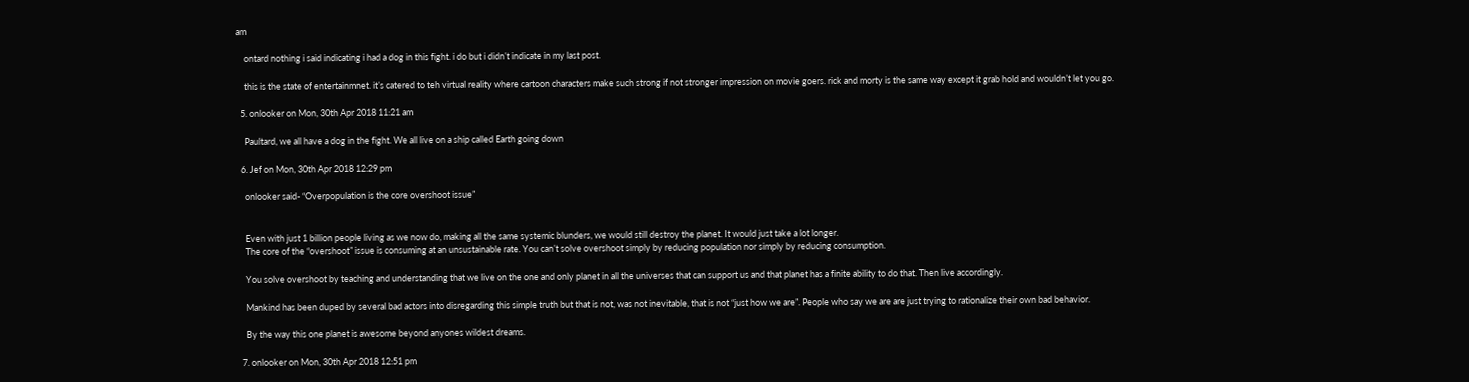am

    ontard nothing i said indicating i had a dog in this fight. i do but i didn’t indicate in my last post.

    this is the state of entertainmnet. it’s catered to teh virtual reality where cartoon characters make such strong if not stronger impression on movie goers. rick and morty is the same way except it grab hold and wouldn’t let you go.

  5. onlooker on Mon, 30th Apr 2018 11:21 am

    Paultard, we all have a dog in the fight. We all live on a ship called Earth going down

  6. Jef on Mon, 30th Apr 2018 12:29 pm

    onlooker said- “Overpopulation is the core overshoot issue”


    Even with just 1 billion people living as we now do, making all the same systemic blunders, we would still destroy the planet. It would just take a lot longer.
    The core of the “overshoot” issue is consuming at an unsustainable rate. You can’t solve overshoot simply by reducing population nor simply by reducing consumption.

    You solve overshoot by teaching and understanding that we live on the one and only planet in all the universes that can support us and that planet has a finite ability to do that. Then live accordingly.

    Mankind has been duped by several bad actors into disregarding this simple truth but that is not, was not inevitable, that is not “just how we are”. People who say we are are just trying to rationalize their own bad behavior.

    By the way this one planet is awesome beyond anyones wildest dreams.

  7. onlooker on Mon, 30th Apr 2018 12:51 pm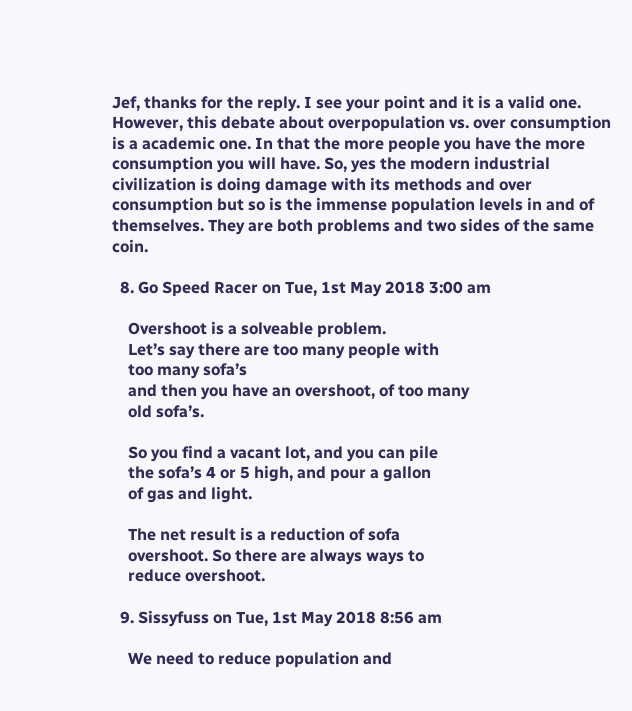Jef, thanks for the reply. I see your point and it is a valid one. However, this debate about overpopulation vs. over consumption is a academic one. In that the more people you have the more consumption you will have. So, yes the modern industrial civilization is doing damage with its methods and over consumption but so is the immense population levels in and of themselves. They are both problems and two sides of the same coin.

  8. Go Speed Racer on Tue, 1st May 2018 3:00 am

    Overshoot is a solveable problem.
    Let’s say there are too many people with
    too many sofa’s
    and then you have an overshoot, of too many
    old sofa’s.

    So you find a vacant lot, and you can pile
    the sofa’s 4 or 5 high, and pour a gallon
    of gas and light.

    The net result is a reduction of sofa
    overshoot. So there are always ways to
    reduce overshoot.

  9. Sissyfuss on Tue, 1st May 2018 8:56 am

    We need to reduce population and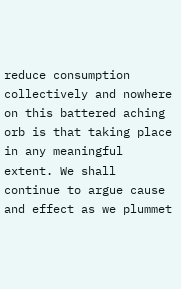reduce consumption collectively and nowhere on this battered aching orb is that taking place in any meaningful extent. We shall continue to argue cause and effect as we plummet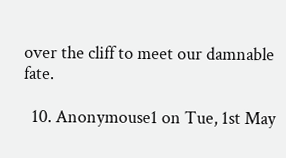over the cliff to meet our damnable fate.

  10. Anonymouse1 on Tue, 1st May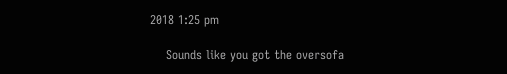2018 1:25 pm

    Sounds like you got the oversofa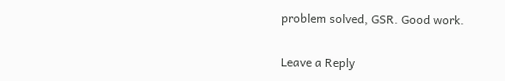problem solved, GSR. Good work.

Leave a Reply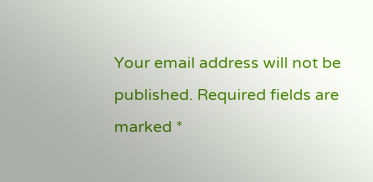Your email address will not be published. Required fields are marked *